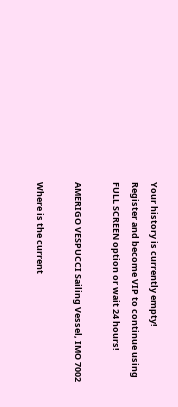Your history is currently empty!
Register and become VIP to continue using FULL SCREEN option or wait 24 hours!

AMERIGO VESPUCCI Sailing Vessel, IMO 7002

Where is the current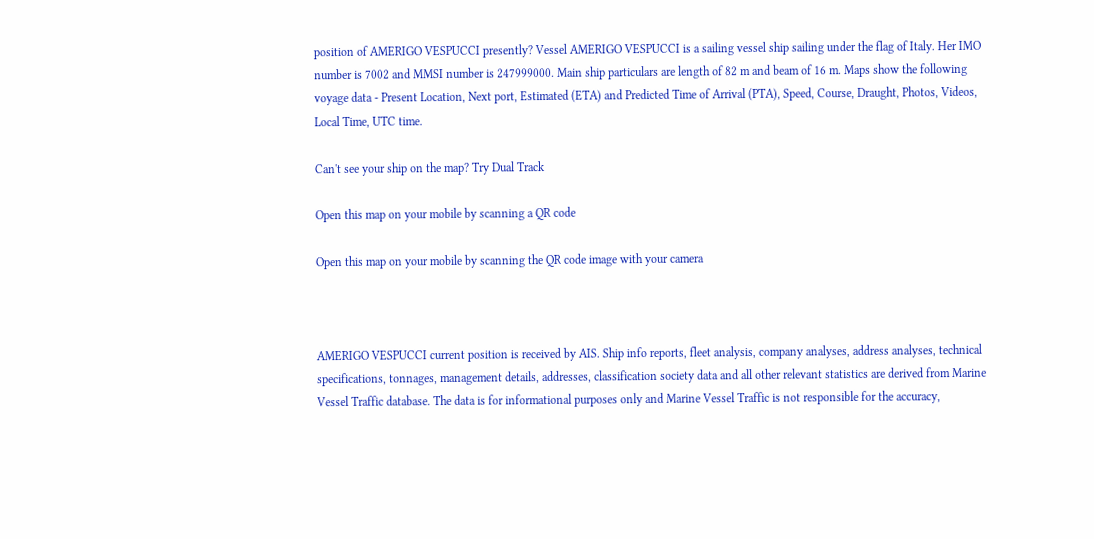position of AMERIGO VESPUCCI presently? Vessel AMERIGO VESPUCCI is a sailing vessel ship sailing under the flag of Italy. Her IMO number is 7002 and MMSI number is 247999000. Main ship particulars are length of 82 m and beam of 16 m. Maps show the following voyage data - Present Location, Next port, Estimated (ETA) and Predicted Time of Arrival (PTA), Speed, Course, Draught, Photos, Videos, Local Time, UTC time.

Can't see your ship on the map? Try Dual Track

Open this map on your mobile by scanning a QR code

Open this map on your mobile by scanning the QR code image with your camera



AMERIGO VESPUCCI current position is received by AIS. Ship info reports, fleet analysis, company analyses, address analyses, technical specifications, tonnages, management details, addresses, classification society data and all other relevant statistics are derived from Marine Vessel Traffic database. The data is for informational purposes only and Marine Vessel Traffic is not responsible for the accuracy,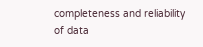completeness and reliability of data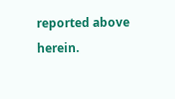reported above herein.